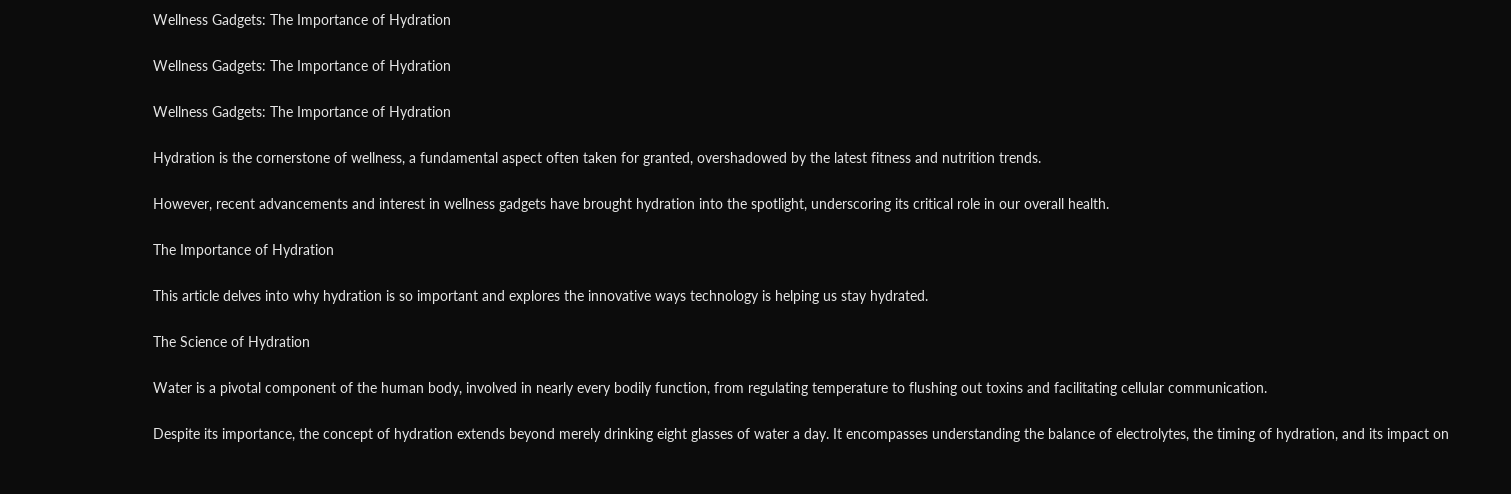Wellness Gadgets: The Importance of Hydration

Wellness Gadgets: The Importance of Hydration

Wellness Gadgets: The Importance of Hydration

Hydration is the cornerstone of wellness, a fundamental aspect often taken for granted, overshadowed by the latest fitness and nutrition trends.

However, recent advancements and interest in wellness gadgets have brought hydration into the spotlight, underscoring its critical role in our overall health.

The Importance of Hydration

This article delves into why hydration is so important and explores the innovative ways technology is helping us stay hydrated.

The Science of Hydration

Water is a pivotal component of the human body, involved in nearly every bodily function, from regulating temperature to flushing out toxins and facilitating cellular communication.

Despite its importance, the concept of hydration extends beyond merely drinking eight glasses of water a day. It encompasses understanding the balance of electrolytes, the timing of hydration, and its impact on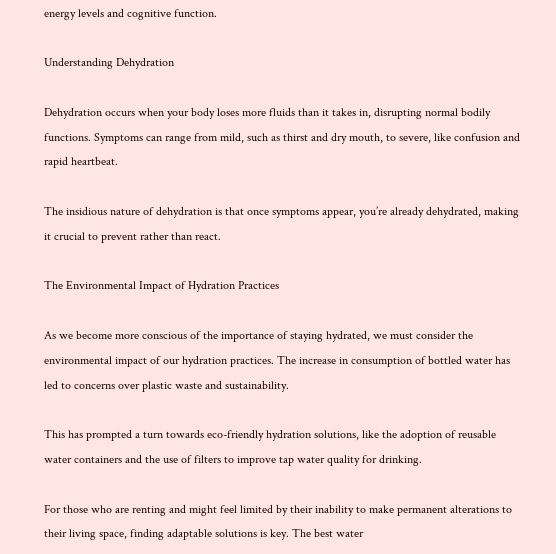energy levels and cognitive function.

Understanding Dehydration

Dehydration occurs when your body loses more fluids than it takes in, disrupting normal bodily functions. Symptoms can range from mild, such as thirst and dry mouth, to severe, like confusion and rapid heartbeat.

The insidious nature of dehydration is that once symptoms appear, you’re already dehydrated, making it crucial to prevent rather than react.

The Environmental Impact of Hydration Practices

As we become more conscious of the importance of staying hydrated, we must consider the environmental impact of our hydration practices. The increase in consumption of bottled water has led to concerns over plastic waste and sustainability.

This has prompted a turn towards eco-friendly hydration solutions, like the adoption of reusable water containers and the use of filters to improve tap water quality for drinking.

For those who are renting and might feel limited by their inability to make permanent alterations to their living space, finding adaptable solutions is key. The best water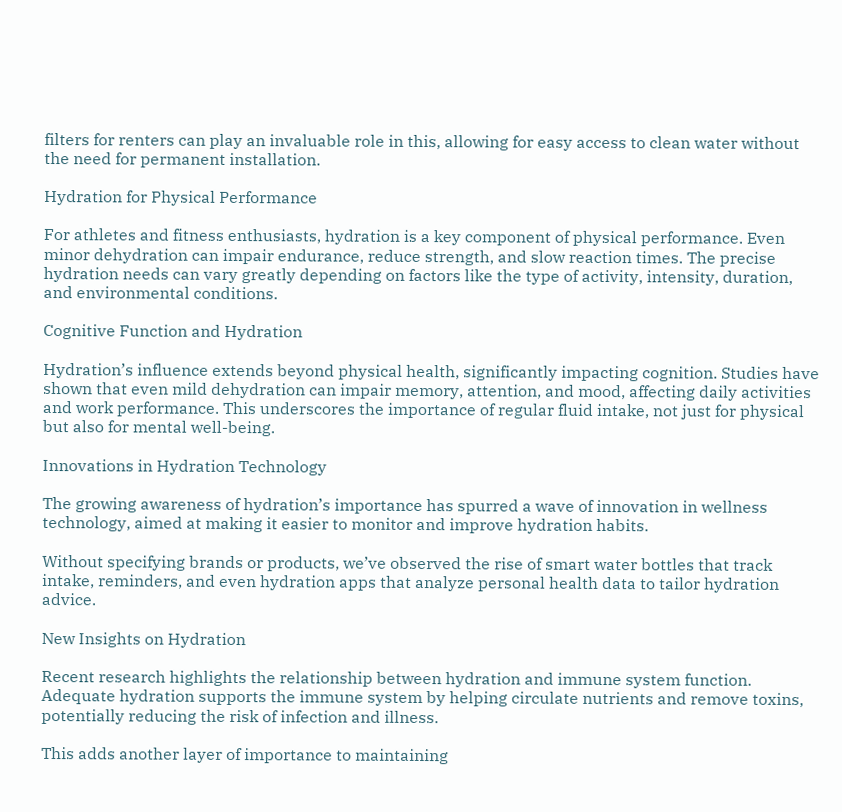filters for renters can play an invaluable role in this, allowing for easy access to clean water without the need for permanent installation.

Hydration for Physical Performance

For athletes and fitness enthusiasts, hydration is a key component of physical performance. Even minor dehydration can impair endurance, reduce strength, and slow reaction times. The precise hydration needs can vary greatly depending on factors like the type of activity, intensity, duration, and environmental conditions.

Cognitive Function and Hydration

Hydration’s influence extends beyond physical health, significantly impacting cognition. Studies have shown that even mild dehydration can impair memory, attention, and mood, affecting daily activities and work performance. This underscores the importance of regular fluid intake, not just for physical but also for mental well-being.

Innovations in Hydration Technology

The growing awareness of hydration’s importance has spurred a wave of innovation in wellness technology, aimed at making it easier to monitor and improve hydration habits.

Without specifying brands or products, we’ve observed the rise of smart water bottles that track intake, reminders, and even hydration apps that analyze personal health data to tailor hydration advice.

New Insights on Hydration

Recent research highlights the relationship between hydration and immune system function. Adequate hydration supports the immune system by helping circulate nutrients and remove toxins, potentially reducing the risk of infection and illness.

This adds another layer of importance to maintaining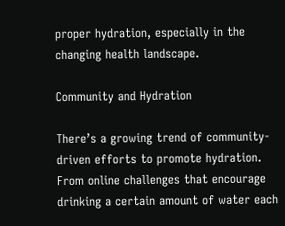proper hydration, especially in the changing health landscape.

Community and Hydration

There’s a growing trend of community-driven efforts to promote hydration. From online challenges that encourage drinking a certain amount of water each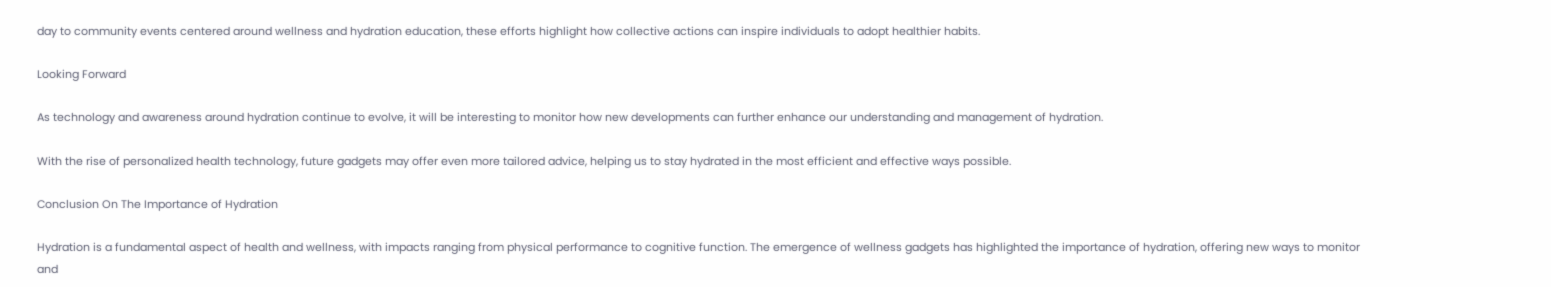day to community events centered around wellness and hydration education, these efforts highlight how collective actions can inspire individuals to adopt healthier habits.

Looking Forward

As technology and awareness around hydration continue to evolve, it will be interesting to monitor how new developments can further enhance our understanding and management of hydration.

With the rise of personalized health technology, future gadgets may offer even more tailored advice, helping us to stay hydrated in the most efficient and effective ways possible.

Conclusion On The Importance of Hydration

Hydration is a fundamental aspect of health and wellness, with impacts ranging from physical performance to cognitive function. The emergence of wellness gadgets has highlighted the importance of hydration, offering new ways to monitor and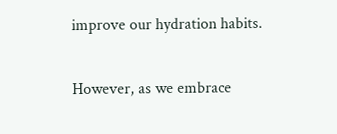improve our hydration habits.

However, as we embrace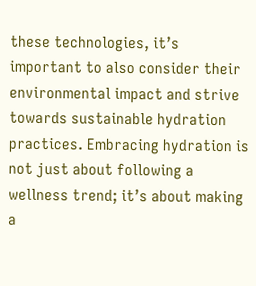these technologies, it’s important to also consider their environmental impact and strive towards sustainable hydration practices. Embracing hydration is not just about following a wellness trend; it’s about making a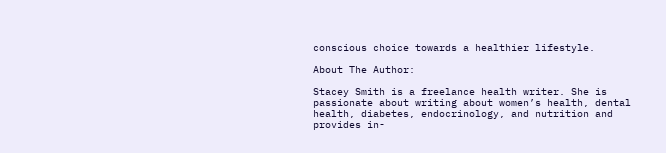conscious choice towards a healthier lifestyle.

About The Author:

Stacey Smith is a freelance health writer. She is passionate about writing about women’s health, dental health, diabetes, endocrinology, and nutrition and provides in-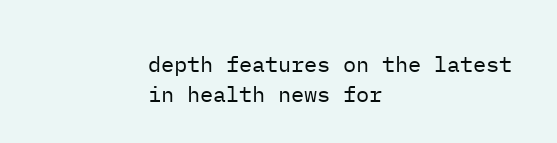depth features on the latest in health news for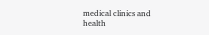medical clinics and health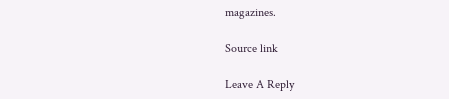magazines.

Source link

Leave A Reply